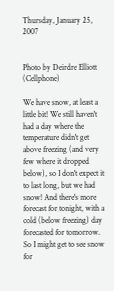Thursday, January 25, 2007


Photo by Deirdre Elliott (Cellphone)

We have snow, at least a little bit! We still haven't had a day where the temperature didn't get above freezing (and very few where it dropped below), so I don't expect it to last long, but we had snow! And there's more forecast for tonight, with a cold (below freezing) day forecasted for tomorrow. So I might get to see snow for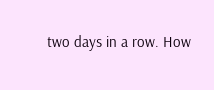two days in a row. How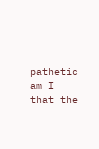pathetic am I that the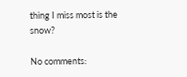thing I miss most is the snow?

No comments: